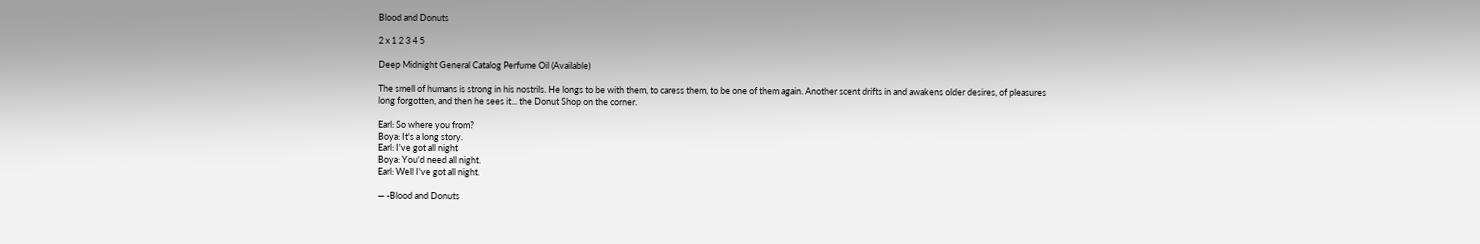Blood and Donuts

2 x 1 2 3 4 5

Deep Midnight General Catalog Perfume Oil (Available)

The smell of humans is strong in his nostrils. He longs to be with them, to caress them, to be one of them again. Another scent drifts in and awakens older desires, of pleasures long forgotten, and then he sees it... the Donut Shop on the corner.

Earl: So where you from?
Boya: It's a long story.
Earl: I've got all night
Boya: You'd need all night.
Earl: Well I've got all night.

— -Blood and Donuts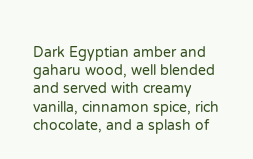Dark Egyptian amber and gaharu wood, well blended and served with creamy vanilla, cinnamon spice, rich chocolate, and a splash of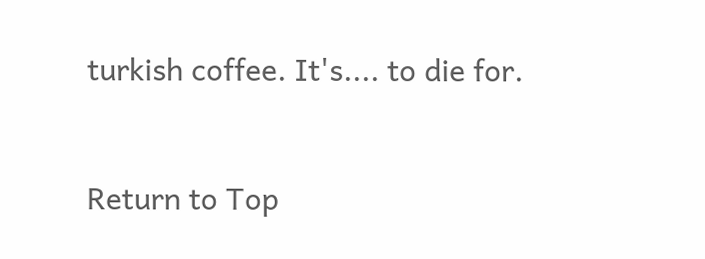turkish coffee. It's.... to die for.


Return to Top